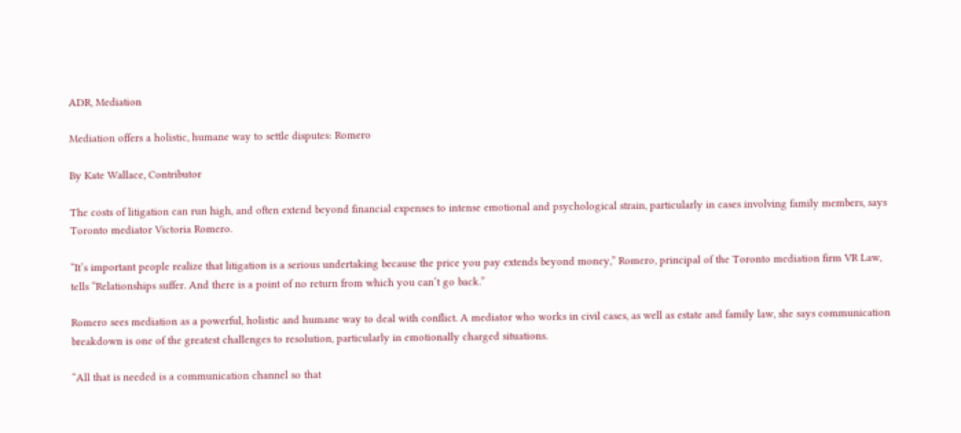ADR, Mediation

Mediation offers a holistic, humane way to settle disputes: Romero

By Kate Wallace, Contributor

The costs of litigation can run high, and often extend beyond financial expenses to intense emotional and psychological strain, particularly in cases involving family members, says Toronto mediator Victoria Romero.

“It’s important people realize that litigation is a serious undertaking because the price you pay extends beyond money,” Romero, principal of the Toronto mediation firm VR Law, tells “Relationships suffer. And there is a point of no return from which you can’t go back.”

Romero sees mediation as a powerful, holistic and humane way to deal with conflict. A mediator who works in civil cases, as well as estate and family law, she says communication breakdown is one of the greatest challenges to resolution, particularly in emotionally charged situations.

“All that is needed is a communication channel so that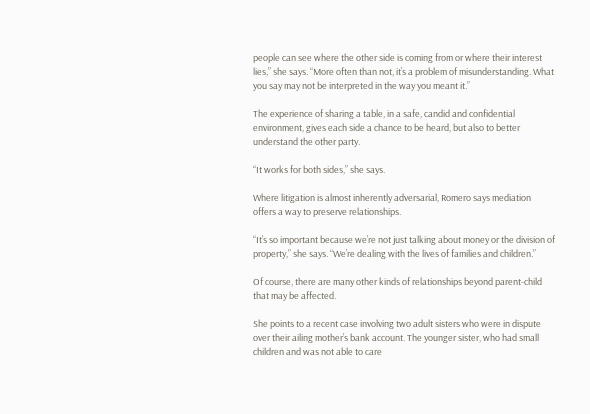people can see where the other side is coming from or where their interest lies,” she says. “More often than not, it’s a problem of misunderstanding. What you say may not be interpreted in the way you meant it.”

The experience of sharing a table, in a safe, candid and confidential environment, gives each side a chance to be heard, but also to better understand the other party.

“It works for both sides,” she says.

Where litigation is almost inherently adversarial, Romero says mediation offers a way to preserve relationships.

“It’s so important because we’re not just talking about money or the division of property,” she says. “We’re dealing with the lives of families and children.”

Of course, there are many other kinds of relationships beyond parent-child that may be affected.

She points to a recent case involving two adult sisters who were in dispute over their ailing mother’s bank account. The younger sister, who had small children and was not able to care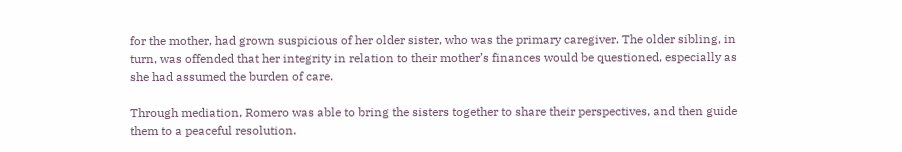for the mother, had grown suspicious of her older sister, who was the primary caregiver. The older sibling, in turn, was offended that her integrity in relation to their mother’s finances would be questioned, especially as she had assumed the burden of care.

Through mediation, Romero was able to bring the sisters together to share their perspectives, and then guide them to a peaceful resolution.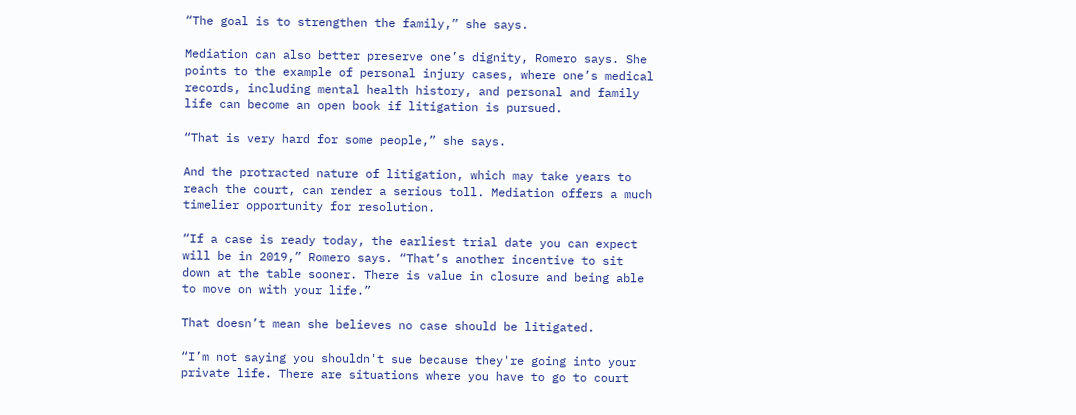“The goal is to strengthen the family,” she says.

Mediation can also better preserve one’s dignity, Romero says. She points to the example of personal injury cases, where one’s medical records, including mental health history, and personal and family life can become an open book if litigation is pursued.

“That is very hard for some people,” she says.

And the protracted nature of litigation, which may take years to reach the court, can render a serious toll. Mediation offers a much timelier opportunity for resolution.

“If a case is ready today, the earliest trial date you can expect will be in 2019,” Romero says. “That’s another incentive to sit down at the table sooner. There is value in closure and being able to move on with your life.”

That doesn’t mean she believes no case should be litigated.

“I’m not saying you shouldn't sue because they're going into your private life. There are situations where you have to go to court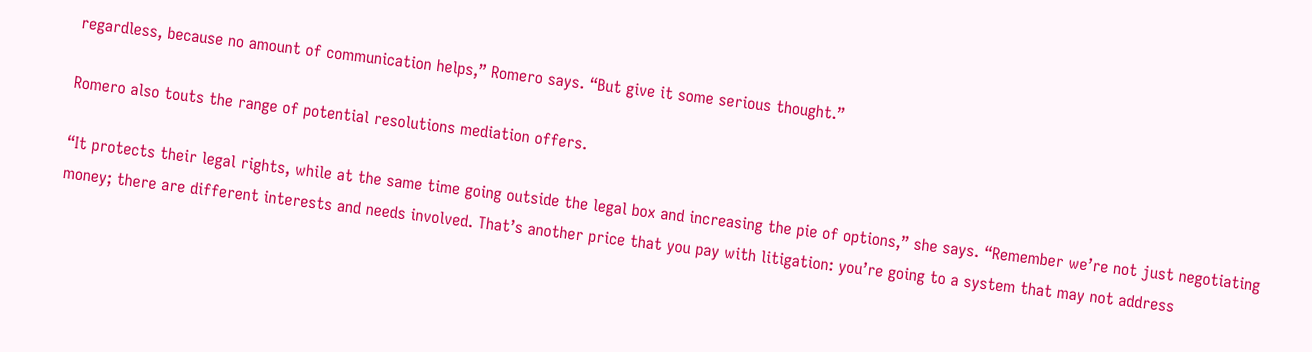regardless, because no amount of communication helps,” Romero says. “But give it some serious thought.”

Romero also touts the range of potential resolutions mediation offers.

“It protects their legal rights, while at the same time going outside the legal box and increasing the pie of options,” she says. “Remember we’re not just negotiating money; there are different interests and needs involved. That’s another price that you pay with litigation: you’re going to a system that may not address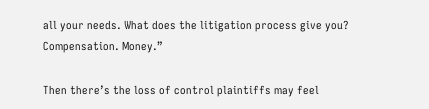all your needs. What does the litigation process give you? Compensation. Money.”

Then there’s the loss of control plaintiffs may feel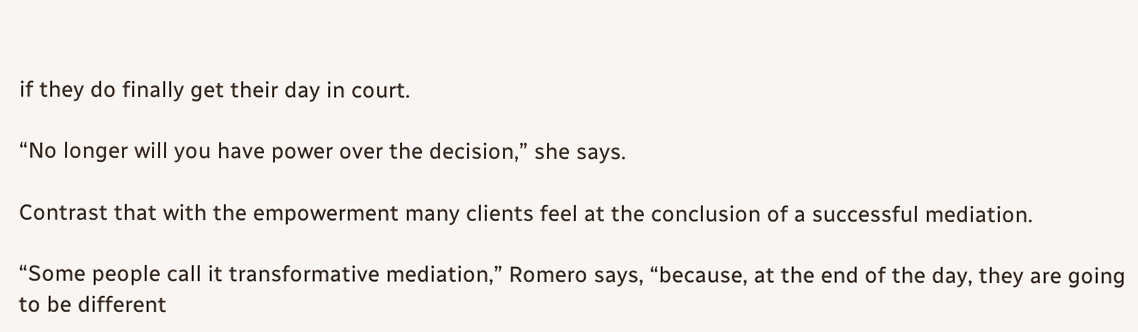if they do finally get their day in court.

“No longer will you have power over the decision,” she says.

Contrast that with the empowerment many clients feel at the conclusion of a successful mediation.

“Some people call it transformative mediation,” Romero says, “because, at the end of the day, they are going to be different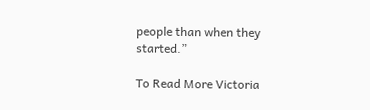people than when they started.”

To Read More Victoria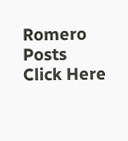Romero Posts Click Here